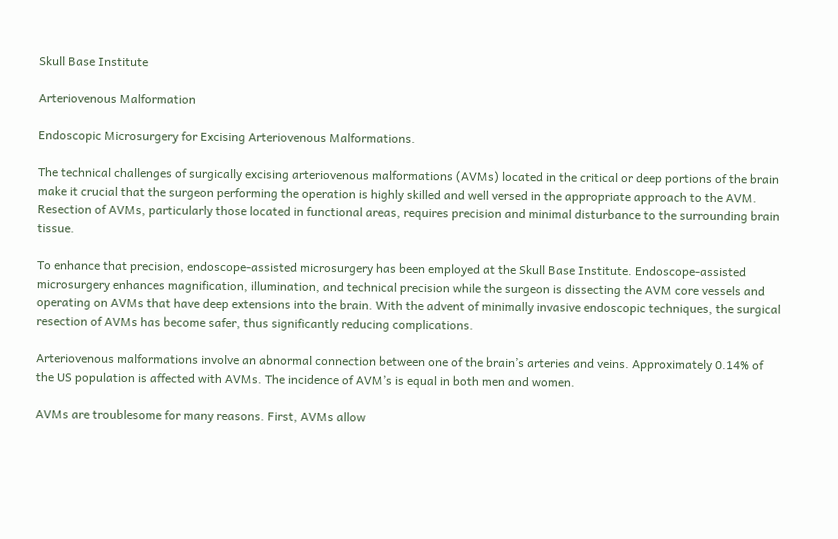Skull Base Institute

Arteriovenous Malformation

Endoscopic Microsurgery for Excising Arteriovenous Malformations.

The technical challenges of surgically excising arteriovenous malformations (AVMs) located in the critical or deep portions of the brain make it crucial that the surgeon performing the operation is highly skilled and well versed in the appropriate approach to the AVM. Resection of AVMs, particularly those located in functional areas, requires precision and minimal disturbance to the surrounding brain tissue.

To enhance that precision, endoscope-assisted microsurgery has been employed at the Skull Base Institute. Endoscope-assisted microsurgery enhances magnification, illumination, and technical precision while the surgeon is dissecting the AVM core vessels and operating on AVMs that have deep extensions into the brain. With the advent of minimally invasive endoscopic techniques, the surgical resection of AVMs has become safer, thus significantly reducing complications.

Arteriovenous malformations involve an abnormal connection between one of the brain’s arteries and veins. Approximately 0.14% of the US population is affected with AVMs. The incidence of AVM’s is equal in both men and women.

AVMs are troublesome for many reasons. First, AVMs allow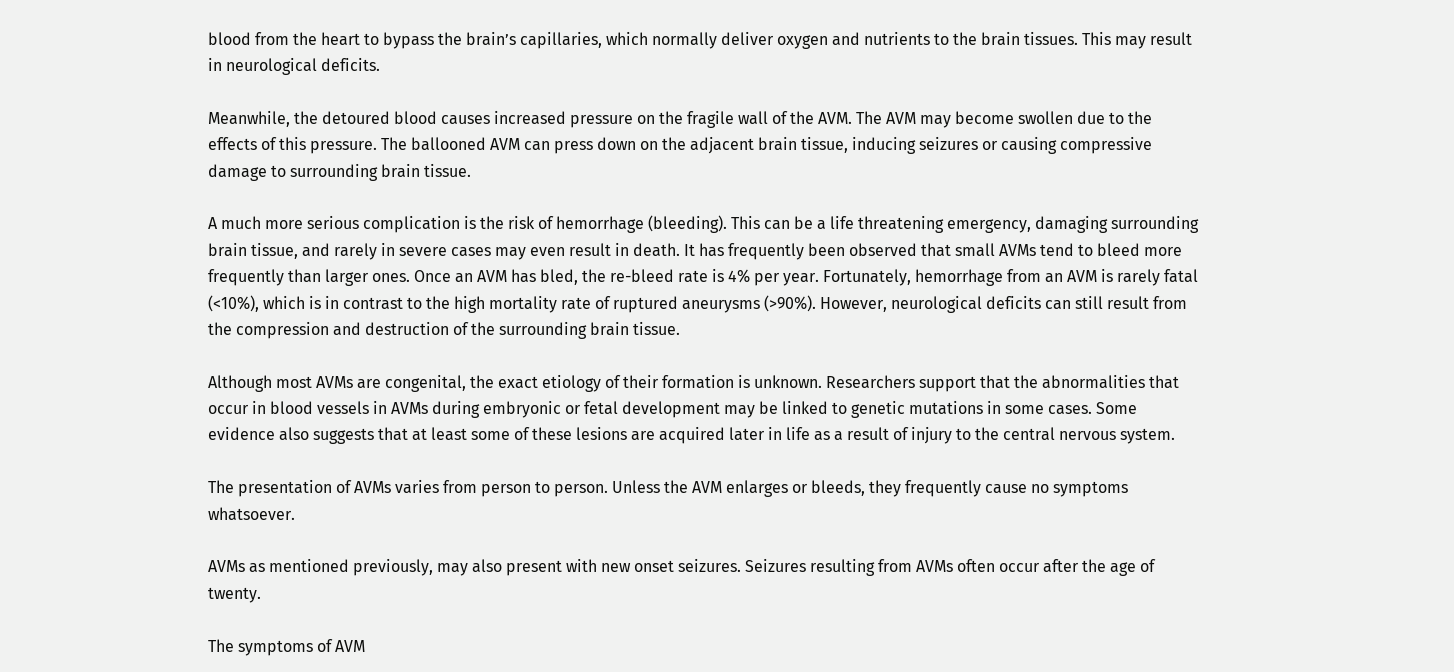blood from the heart to bypass the brain’s capillaries, which normally deliver oxygen and nutrients to the brain tissues. This may result in neurological deficits.

Meanwhile, the detoured blood causes increased pressure on the fragile wall of the AVM. The AVM may become swollen due to the effects of this pressure. The ballooned AVM can press down on the adjacent brain tissue, inducing seizures or causing compressive damage to surrounding brain tissue.

A much more serious complication is the risk of hemorrhage (bleeding). This can be a life threatening emergency, damaging surrounding brain tissue, and rarely in severe cases may even result in death. It has frequently been observed that small AVMs tend to bleed more frequently than larger ones. Once an AVM has bled, the re-bleed rate is 4% per year. Fortunately, hemorrhage from an AVM is rarely fatal (<10%), which is in contrast to the high mortality rate of ruptured aneurysms (>90%). However, neurological deficits can still result from the compression and destruction of the surrounding brain tissue.

Although most AVMs are congenital, the exact etiology of their formation is unknown. Researchers support that the abnormalities that occur in blood vessels in AVMs during embryonic or fetal development may be linked to genetic mutations in some cases. Some evidence also suggests that at least some of these lesions are acquired later in life as a result of injury to the central nervous system.

The presentation of AVMs varies from person to person. Unless the AVM enlarges or bleeds, they frequently cause no symptoms whatsoever.

AVMs as mentioned previously, may also present with new onset seizures. Seizures resulting from AVMs often occur after the age of twenty.

The symptoms of AVM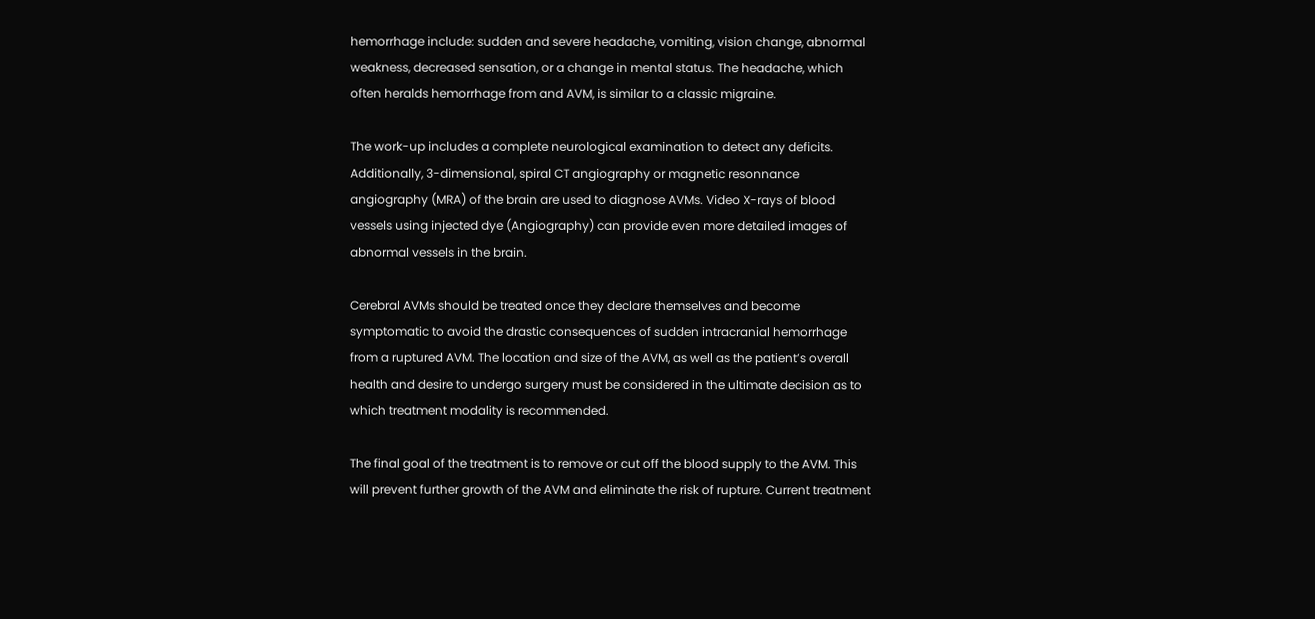hemorrhage include: sudden and severe headache, vomiting, vision change, abnormal weakness, decreased sensation, or a change in mental status. The headache, which often heralds hemorrhage from and AVM, is similar to a classic migraine.

The work-up includes a complete neurological examination to detect any deficits. Additionally, 3-dimensional, spiral CT angiography or magnetic resonnance angiography (MRA) of the brain are used to diagnose AVMs. Video X-rays of blood vessels using injected dye (Angiography) can provide even more detailed images of abnormal vessels in the brain.

Cerebral AVMs should be treated once they declare themselves and become symptomatic to avoid the drastic consequences of sudden intracranial hemorrhage from a ruptured AVM. The location and size of the AVM, as well as the patient’s overall health and desire to undergo surgery must be considered in the ultimate decision as to which treatment modality is recommended.

The final goal of the treatment is to remove or cut off the blood supply to the AVM. This will prevent further growth of the AVM and eliminate the risk of rupture. Current treatment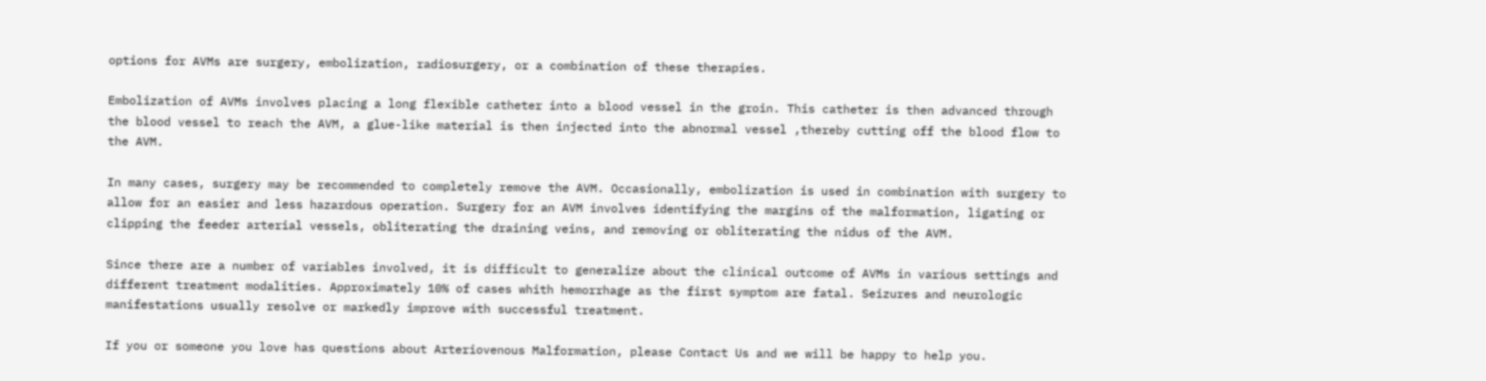options for AVMs are surgery, embolization, radiosurgery, or a combination of these therapies.

Embolization of AVMs involves placing a long flexible catheter into a blood vessel in the groin. This catheter is then advanced through the blood vessel to reach the AVM, a glue-like material is then injected into the abnormal vessel ,thereby cutting off the blood flow to the AVM.

In many cases, surgery may be recommended to completely remove the AVM. Occasionally, embolization is used in combination with surgery to allow for an easier and less hazardous operation. Surgery for an AVM involves identifying the margins of the malformation, ligating or clipping the feeder arterial vessels, obliterating the draining veins, and removing or obliterating the nidus of the AVM.

Since there are a number of variables involved, it is difficult to generalize about the clinical outcome of AVMs in various settings and different treatment modalities. Approximately 10% of cases whith hemorrhage as the first symptom are fatal. Seizures and neurologic manifestations usually resolve or markedly improve with successful treatment.

If you or someone you love has questions about Arteriovenous Malformation, please Contact Us and we will be happy to help you.